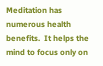Meditation has numerous health benefits.  It helps the mind to focus only on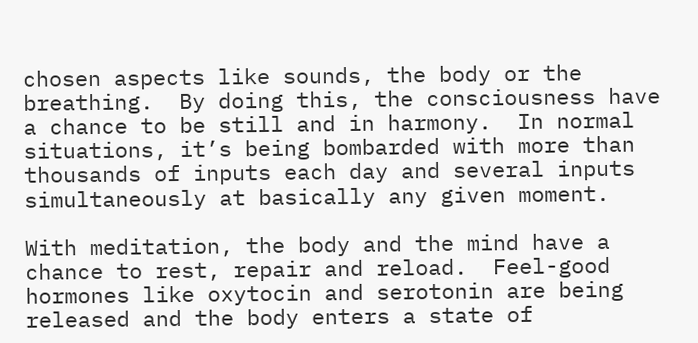chosen aspects like sounds, the body or the breathing.  By doing this, the consciousness have a chance to be still and in harmony.  In normal situations, it’s being bombarded with more than thousands of inputs each day and several inputs simultaneously at basically any given moment.

With meditation, the body and the mind have a chance to rest, repair and reload.  Feel-good hormones like oxytocin and serotonin are being released and the body enters a state of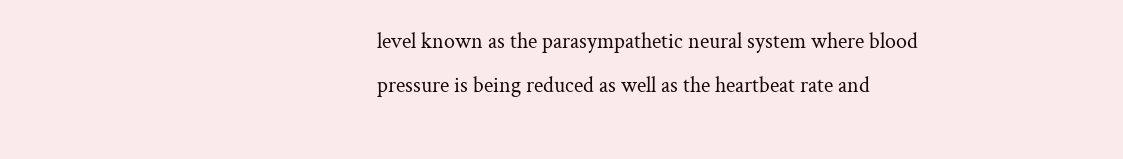level known as the parasympathetic neural system where blood pressure is being reduced as well as the heartbeat rate and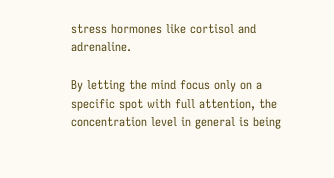stress hormones like cortisol and adrenaline.

By letting the mind focus only on a specific spot with full attention, the concentration level in general is being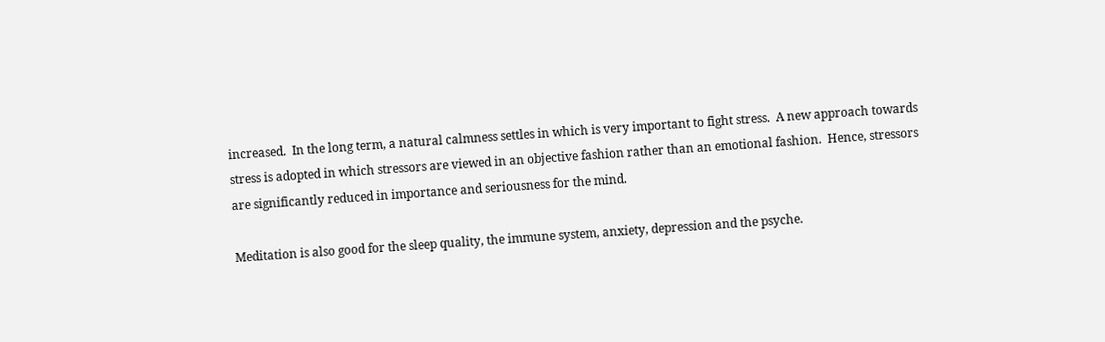increased.  In the long term, a natural calmness settles in which is very important to fight stress.  A new approach towards stress is adopted in which stressors are viewed in an objective fashion rather than an emotional fashion.  Hence, stressors are significantly reduced in importance and seriousness for the mind.

Meditation is also good for the sleep quality, the immune system, anxiety, depression and the psyche.